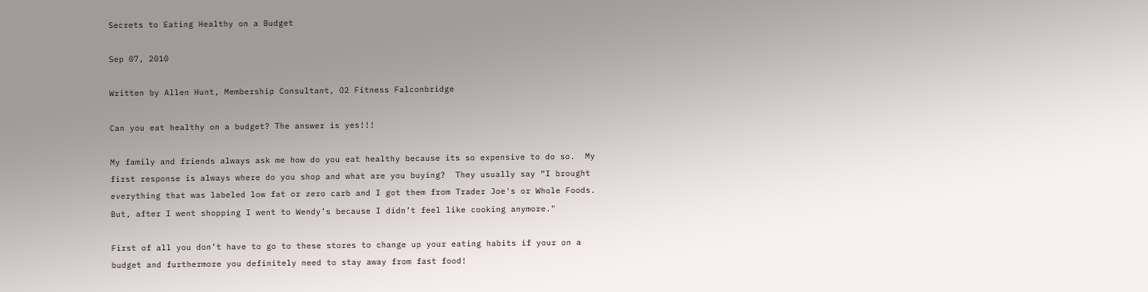Secrets to Eating Healthy on a Budget

Sep 07, 2010

Written by Allen Hunt, Membership Consultant, O2 Fitness Falconbridge

Can you eat healthy on a budget? The answer is yes!!!

My family and friends always ask me how do you eat healthy because its so expensive to do so.  My first response is always where do you shop and what are you buying?  They usually say “I brought everything that was labeled low fat or zero carb and I got them from Trader Joe's or Whole Foods. But, after I went shopping I went to Wendy’s because I didn’t feel like cooking anymore."

First of all you don’t have to go to these stores to change up your eating habits if your on a budget and furthermore you definitely need to stay away from fast food!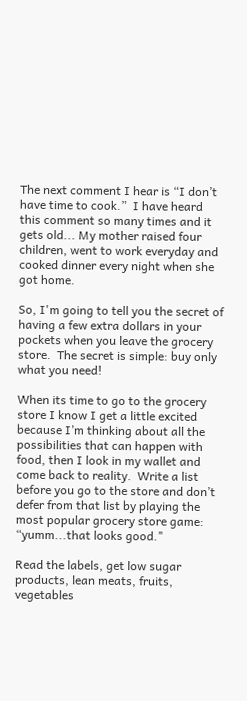The next comment I hear is “I don’t have time to cook.”  I have heard this comment so many times and it gets old... My mother raised four children, went to work everyday and cooked dinner every night when she got home.

So, I'm going to tell you the secret of having a few extra dollars in your pockets when you leave the grocery store.  The secret is simple: buy only what you need!

When its time to go to the grocery store I know I get a little excited because I’m thinking about all the possibilities that can happen with food, then I look in my wallet and come back to reality.  Write a list before you go to the store and don’t defer from that list by playing the most popular grocery store game: “yumm...that looks good."

Read the labels, get low sugar products, lean meats, fruits, vegetables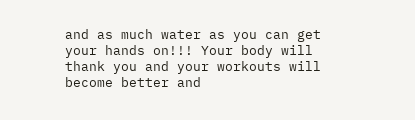and as much water as you can get your hands on!!! Your body will thank you and your workouts will become better and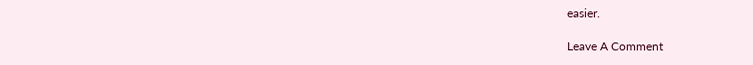easier.

Leave A Comment